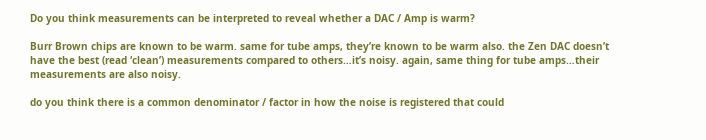Do you think measurements can be interpreted to reveal whether a DAC / Amp is warm?

Burr Brown chips are known to be warm. same for tube amps, they’re known to be warm also. the Zen DAC doesn’t have the best (read ‘clean’) measurements compared to others…it’s noisy. again, same thing for tube amps…their measurements are also noisy.

do you think there is a common denominator / factor in how the noise is registered that could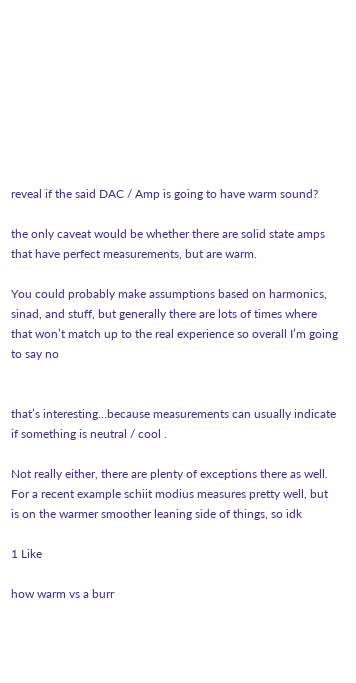reveal if the said DAC / Amp is going to have warm sound?

the only caveat would be whether there are solid state amps that have perfect measurements, but are warm.

You could probably make assumptions based on harmonics, sinad, and stuff, but generally there are lots of times where that won’t match up to the real experience so overall I’m going to say no


that’s interesting…because measurements can usually indicate if something is neutral / cool .

Not really either, there are plenty of exceptions there as well. For a recent example schiit modius measures pretty well, but is on the warmer smoother leaning side of things, so idk

1 Like

how warm vs a burr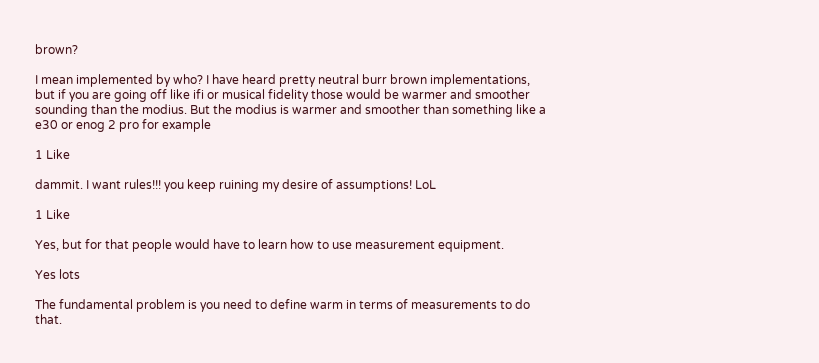brown?

I mean implemented by who? I have heard pretty neutral burr brown implementations, but if you are going off like ifi or musical fidelity those would be warmer and smoother sounding than the modius. But the modius is warmer and smoother than something like a e30 or enog 2 pro for example

1 Like

dammit. I want rules!!! you keep ruining my desire of assumptions! LoL

1 Like

Yes, but for that people would have to learn how to use measurement equipment.

Yes lots

The fundamental problem is you need to define warm in terms of measurements to do that.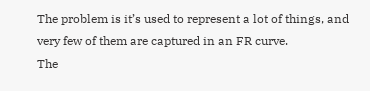The problem is it’s used to represent a lot of things, and very few of them are captured in an FR curve.
The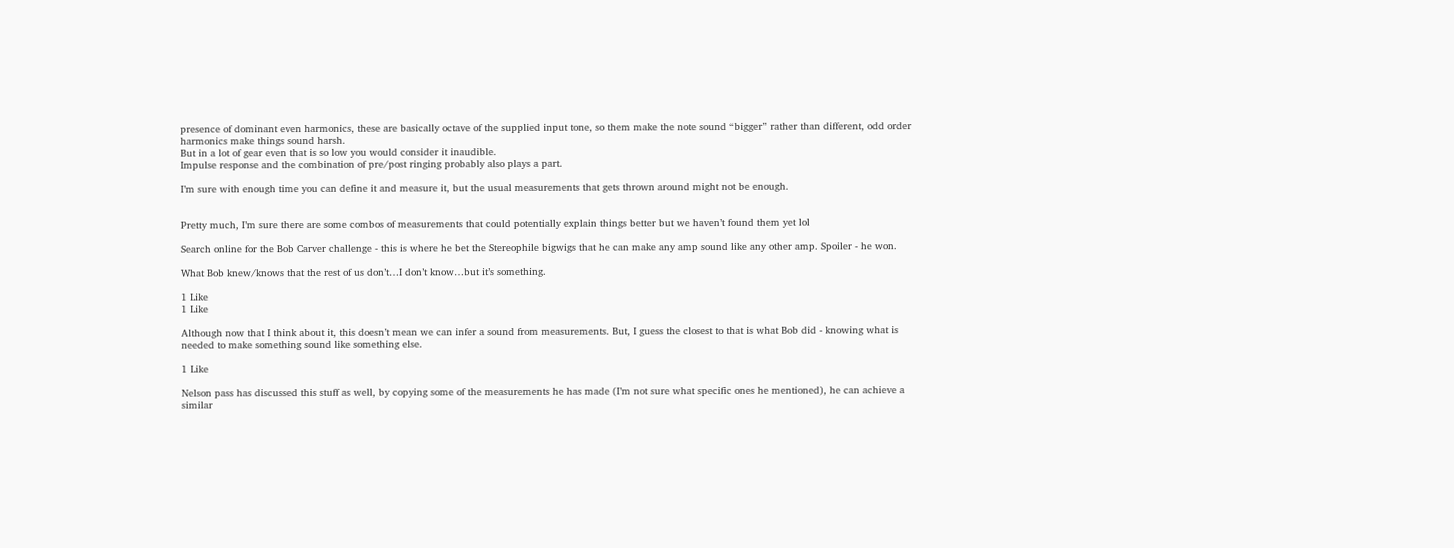presence of dominant even harmonics, these are basically octave of the supplied input tone, so them make the note sound “bigger” rather than different, odd order harmonics make things sound harsh.
But in a lot of gear even that is so low you would consider it inaudible.
Impulse response and the combination of pre/post ringing probably also plays a part.

I’m sure with enough time you can define it and measure it, but the usual measurements that gets thrown around might not be enough.


Pretty much, I’m sure there are some combos of measurements that could potentially explain things better but we haven’t found them yet lol

Search online for the Bob Carver challenge - this is where he bet the Stereophile bigwigs that he can make any amp sound like any other amp. Spoiler - he won.

What Bob knew/knows that the rest of us don’t…I don’t know…but it’s something.

1 Like
1 Like

Although now that I think about it, this doesn’t mean we can infer a sound from measurements. But, I guess the closest to that is what Bob did - knowing what is needed to make something sound like something else.

1 Like

Nelson pass has discussed this stuff as well, by copying some of the measurements he has made (I’m not sure what specific ones he mentioned), he can achieve a similar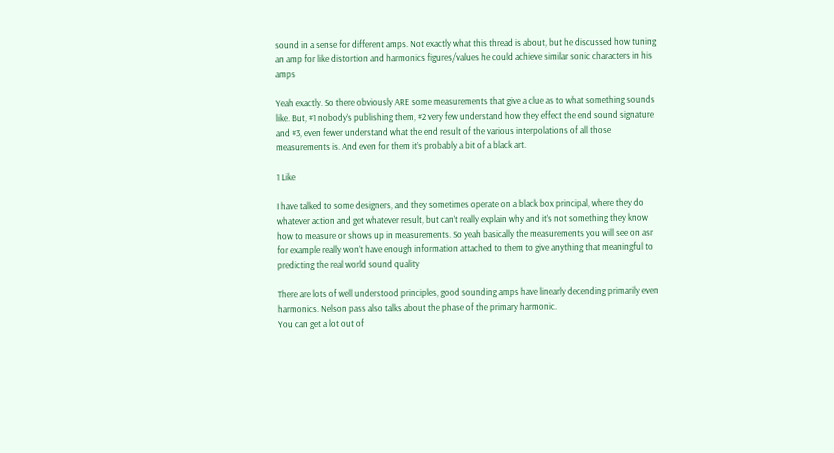sound in a sense for different amps. Not exactly what this thread is about, but he discussed how tuning an amp for like distortion and harmonics figures/values he could achieve similar sonic characters in his amps

Yeah exactly. So there obviously ARE some measurements that give a clue as to what something sounds like. But, #1 nobody’s publishing them, #2 very few understand how they effect the end sound signature and #3, even fewer understand what the end result of the various interpolations of all those measurements is. And even for them it’s probably a bit of a black art.

1 Like

I have talked to some designers, and they sometimes operate on a black box principal, where they do whatever action and get whatever result, but can’t really explain why and it’s not something they know how to measure or shows up in measurements. So yeah basically the measurements you will see on asr for example really won’t have enough information attached to them to give anything that meaningful to predicting the real world sound quality

There are lots of well understood principles, good sounding amps have linearly decending primarily even harmonics. Nelson pass also talks about the phase of the primary harmonic.
You can get a lot out of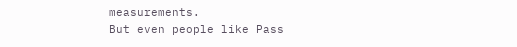measurements.
But even people like Pass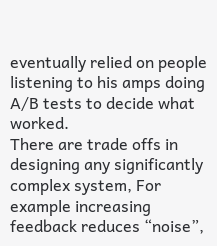eventually relied on people listening to his amps doing A/B tests to decide what worked.
There are trade offs in designing any significantly complex system, For example increasing feedback reduces “noise”,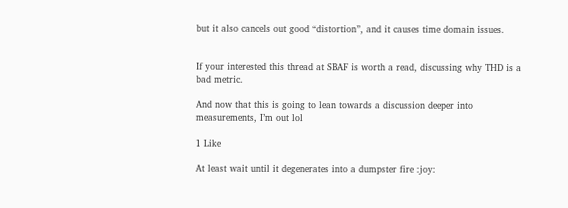but it also cancels out good “distortion”, and it causes time domain issues.


If your interested this thread at SBAF is worth a read, discussing why THD is a bad metric.

And now that this is going to lean towards a discussion deeper into measurements, I’m out lol

1 Like

At least wait until it degenerates into a dumpster fire :joy: